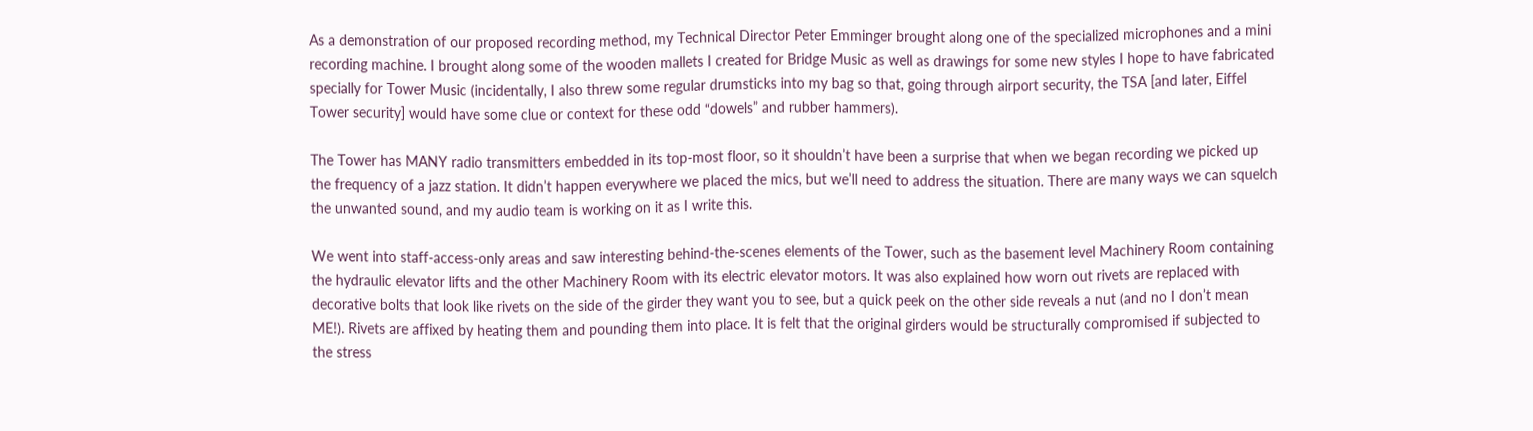As a demonstration of our proposed recording method, my Technical Director Peter Emminger brought along one of the specialized microphones and a mini recording machine. I brought along some of the wooden mallets I created for Bridge Music as well as drawings for some new styles I hope to have fabricated specially for Tower Music (incidentally, I also threw some regular drumsticks into my bag so that, going through airport security, the TSA [and later, Eiffel Tower security] would have some clue or context for these odd “dowels” and rubber hammers).

The Tower has MANY radio transmitters embedded in its top-most floor, so it shouldn’t have been a surprise that when we began recording we picked up the frequency of a jazz station. It didn’t happen everywhere we placed the mics, but we’ll need to address the situation. There are many ways we can squelch the unwanted sound, and my audio team is working on it as I write this.

We went into staff-access-only areas and saw interesting behind-the-scenes elements of the Tower, such as the basement level Machinery Room containing the hydraulic elevator lifts and the other Machinery Room with its electric elevator motors. It was also explained how worn out rivets are replaced with decorative bolts that look like rivets on the side of the girder they want you to see, but a quick peek on the other side reveals a nut (and no I don’t mean ME!). Rivets are affixed by heating them and pounding them into place. It is felt that the original girders would be structurally compromised if subjected to the stress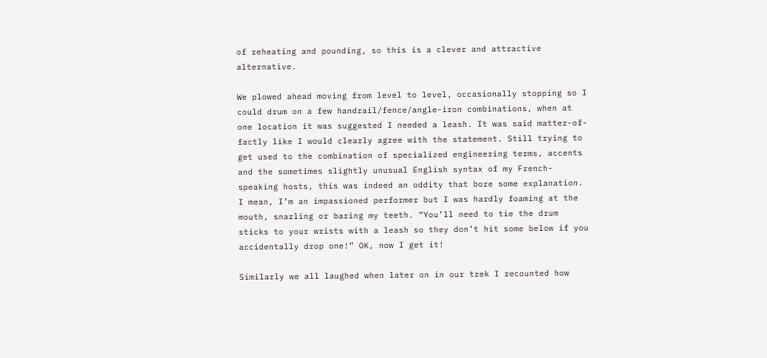of reheating and pounding, so this is a clever and attractive alternative.

We plowed ahead moving from level to level, occasionally stopping so I could drum on a few handrail/fence/angle-iron combinations, when at one location it was suggested I needed a leash. It was said matter-of-factly like I would clearly agree with the statement. Still trying to get used to the combination of specialized engineering terms, accents and the sometimes slightly unusual English syntax of my French-speaking hosts, this was indeed an oddity that bore some explanation. I mean, I’m an impassioned performer but I was hardly foaming at the mouth, snarling or baring my teeth. “You’ll need to tie the drum sticks to your wrists with a leash so they don’t hit some below if you accidentally drop one!” OK, now I get it!

Similarly we all laughed when later on in our trek I recounted how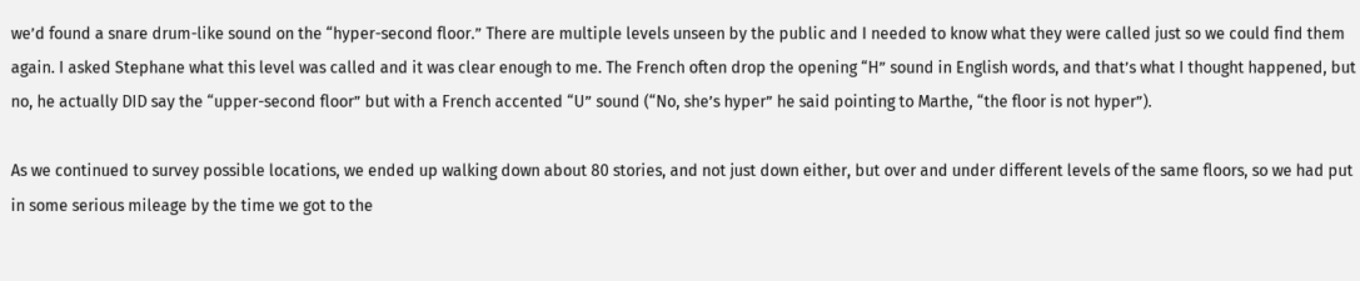we’d found a snare drum-like sound on the “hyper-second floor.” There are multiple levels unseen by the public and I needed to know what they were called just so we could find them again. I asked Stephane what this level was called and it was clear enough to me. The French often drop the opening “H” sound in English words, and that’s what I thought happened, but no, he actually DID say the “upper-second floor” but with a French accented “U” sound (“No, she’s hyper” he said pointing to Marthe, “the floor is not hyper”).

As we continued to survey possible locations, we ended up walking down about 80 stories, and not just down either, but over and under different levels of the same floors, so we had put in some serious mileage by the time we got to the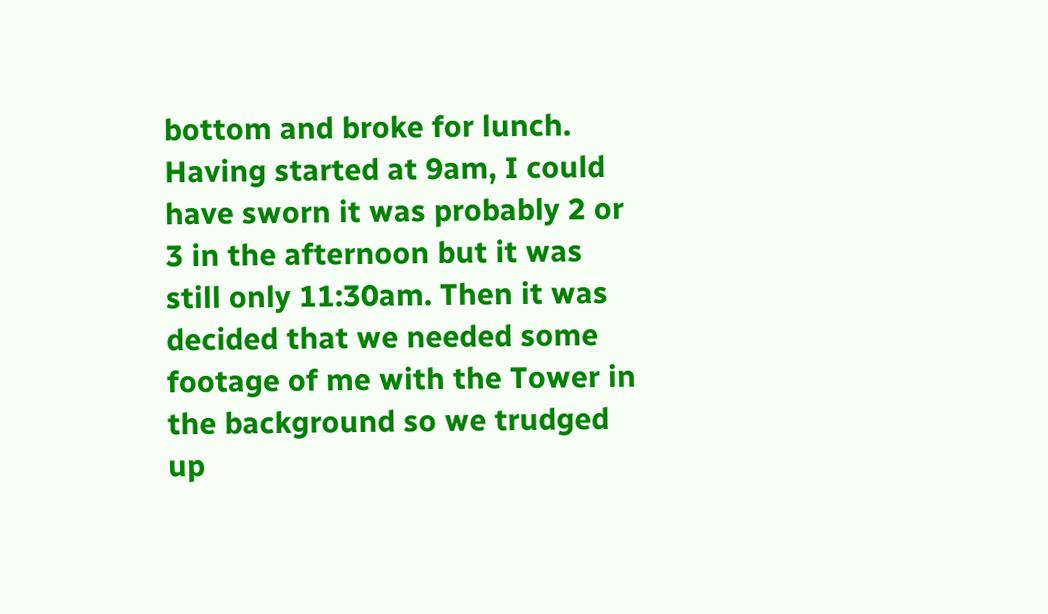bottom and broke for lunch. Having started at 9am, I could have sworn it was probably 2 or 3 in the afternoon but it was still only 11:30am. Then it was decided that we needed some footage of me with the Tower in the background so we trudged up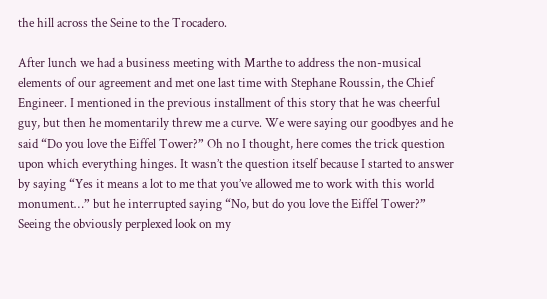the hill across the Seine to the Trocadero.

After lunch we had a business meeting with Marthe to address the non-musical elements of our agreement and met one last time with Stephane Roussin, the Chief Engineer. I mentioned in the previous installment of this story that he was cheerful guy, but then he momentarily threw me a curve. We were saying our goodbyes and he said “Do you love the Eiffel Tower?” Oh no I thought, here comes the trick question upon which everything hinges. It wasn’t the question itself because I started to answer by saying “Yes it means a lot to me that you’ve allowed me to work with this world monument…” but he interrupted saying “No, but do you love the Eiffel Tower?” Seeing the obviously perplexed look on my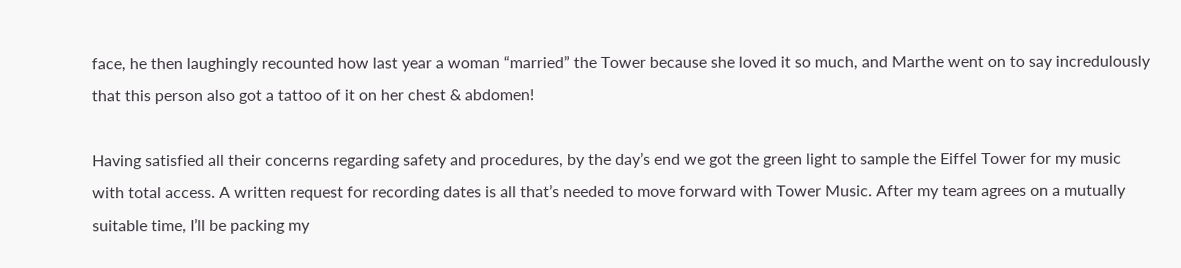face, he then laughingly recounted how last year a woman “married” the Tower because she loved it so much, and Marthe went on to say incredulously that this person also got a tattoo of it on her chest & abdomen!

Having satisfied all their concerns regarding safety and procedures, by the day’s end we got the green light to sample the Eiffel Tower for my music with total access. A written request for recording dates is all that’s needed to move forward with Tower Music. After my team agrees on a mutually suitable time, I’ll be packing my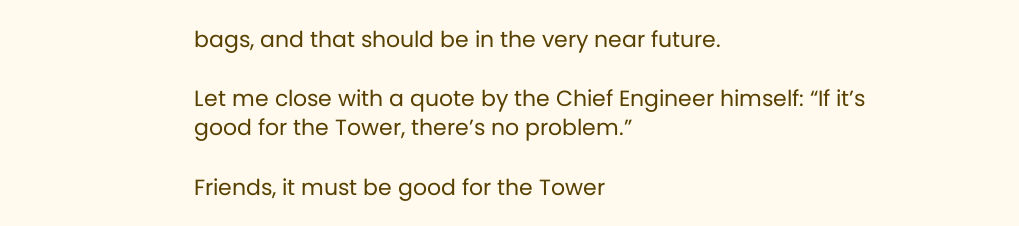bags, and that should be in the very near future.

Let me close with a quote by the Chief Engineer himself: “If it’s good for the Tower, there’s no problem.”

Friends, it must be good for the Tower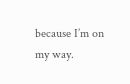because I’m on my way.